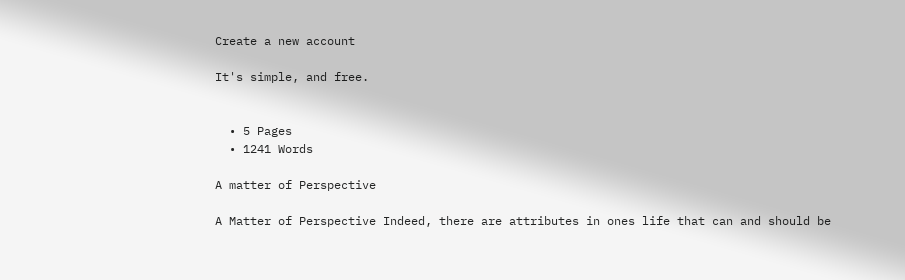Create a new account

It's simple, and free.


  • 5 Pages
  • 1241 Words

A matter of Perspective

A Matter of Perspective Indeed, there are attributes in ones life that can and should be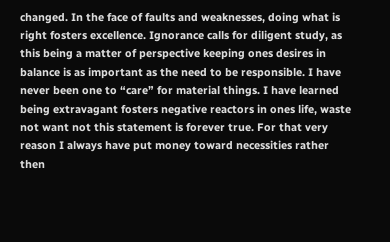changed. In the face of faults and weaknesses, doing what is right fosters excellence. Ignorance calls for diligent study, as this being a matter of perspective keeping ones desires in balance is as important as the need to be responsible. I have never been one to “care” for material things. I have learned being extravagant fosters negative reactors in ones life, waste not want not this statement is forever true. For that very reason I always have put money toward necessities rather then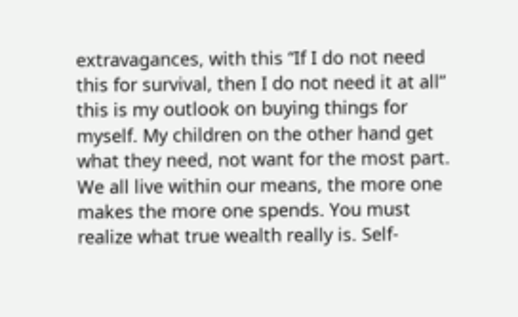extravagances, with this “If I do not need this for survival, then I do not need it at all” this is my outlook on buying things for myself. My children on the other hand get what they need, not want for the most part. We all live within our means, the more one makes the more one spends. You must realize what true wealth really is. Self-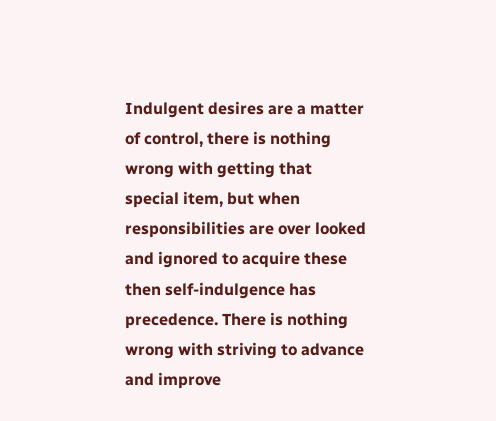Indulgent desires are a matter of control, there is nothing wrong with getting that special item, but when responsibilities are over looked and ignored to acquire these then self-indulgence has precedence. There is nothing wrong with striving to advance and improve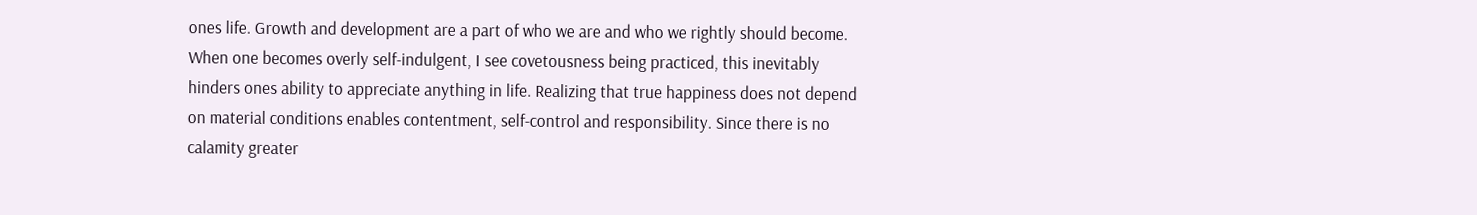ones life. Growth and development are a part of who we are and who we rightly should become. When one becomes overly self-indulgent, I see covetousness being practiced, this inevitably hinders ones ability to appreciate anything in life. Realizing that true happiness does not depend on material conditions enables contentment, self-control and responsibility. Since there is no calamity greater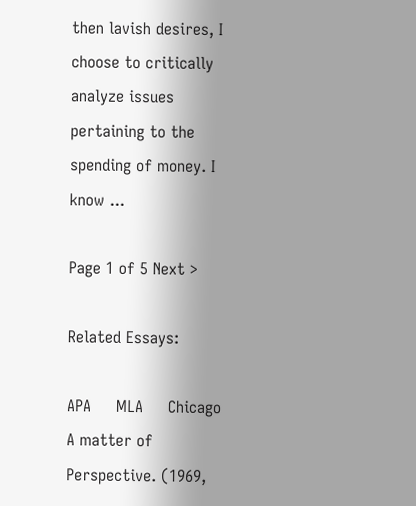then lavish desires, I choose to critically analyze issues pertaining to the spending of money. I know ...

Page 1 of 5 Next >

Related Essays:

APA     MLA     Chicago
A matter of Perspective. (1969,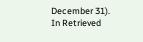December 31). In Retrieved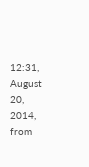12:31, August 20, 2014, from